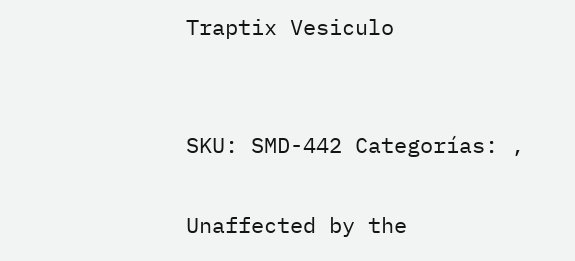Traptix Vesiculo


SKU: SMD-442 Categorías: ,

Unaffected by the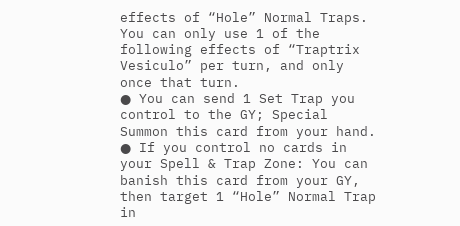effects of “Hole” Normal Traps. You can only use 1 of the following effects of “Traptrix Vesiculo” per turn, and only once that turn.
● You can send 1 Set Trap you control to the GY; Special Summon this card from your hand.
● If you control no cards in your Spell & Trap Zone: You can banish this card from your GY, then target 1 “Hole” Normal Trap in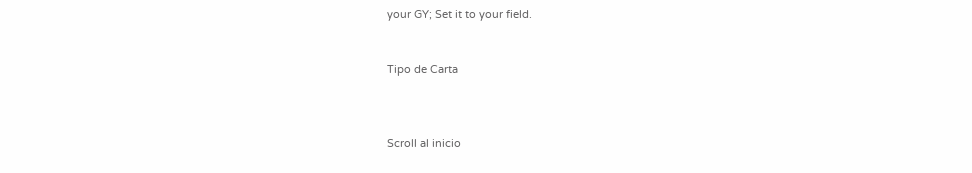your GY; Set it to your field.


Tipo de Carta



Scroll al inicio